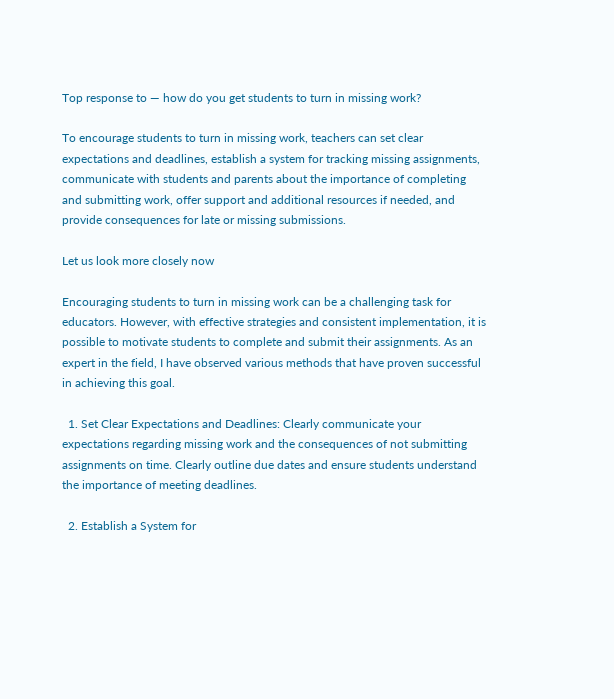Top response to — how do you get students to turn in missing work?

To encourage students to turn in missing work, teachers can set clear expectations and deadlines, establish a system for tracking missing assignments, communicate with students and parents about the importance of completing and submitting work, offer support and additional resources if needed, and provide consequences for late or missing submissions.

Let us look more closely now

Encouraging students to turn in missing work can be a challenging task for educators. However, with effective strategies and consistent implementation, it is possible to motivate students to complete and submit their assignments. As an expert in the field, I have observed various methods that have proven successful in achieving this goal.

  1. Set Clear Expectations and Deadlines: Clearly communicate your expectations regarding missing work and the consequences of not submitting assignments on time. Clearly outline due dates and ensure students understand the importance of meeting deadlines.

  2. Establish a System for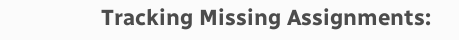Tracking Missing Assignments: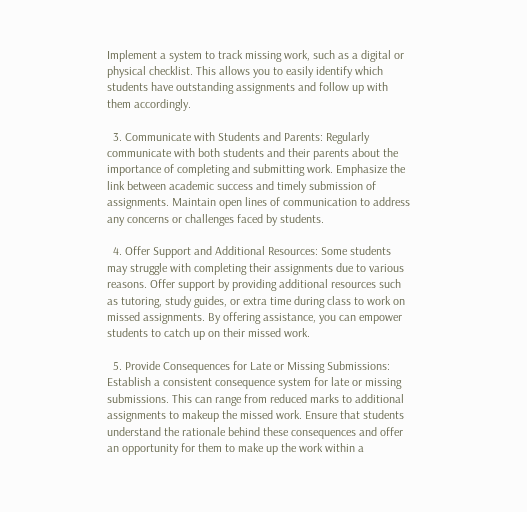Implement a system to track missing work, such as a digital or physical checklist. This allows you to easily identify which students have outstanding assignments and follow up with them accordingly.

  3. Communicate with Students and Parents: Regularly communicate with both students and their parents about the importance of completing and submitting work. Emphasize the link between academic success and timely submission of assignments. Maintain open lines of communication to address any concerns or challenges faced by students.

  4. Offer Support and Additional Resources: Some students may struggle with completing their assignments due to various reasons. Offer support by providing additional resources such as tutoring, study guides, or extra time during class to work on missed assignments. By offering assistance, you can empower students to catch up on their missed work.

  5. Provide Consequences for Late or Missing Submissions: Establish a consistent consequence system for late or missing submissions. This can range from reduced marks to additional assignments to makeup the missed work. Ensure that students understand the rationale behind these consequences and offer an opportunity for them to make up the work within a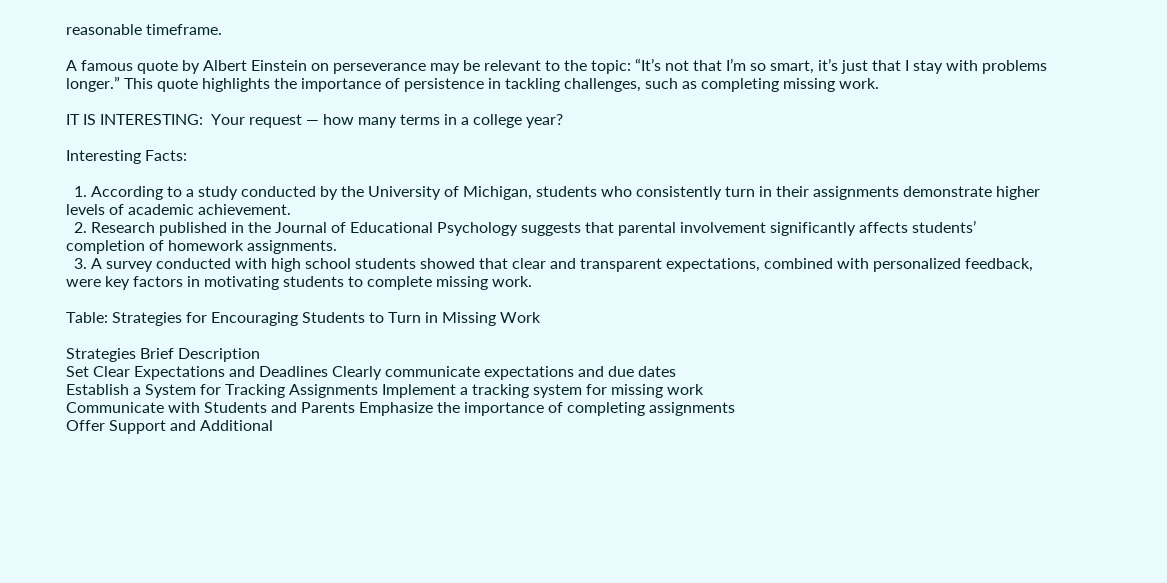reasonable timeframe.

A famous quote by Albert Einstein on perseverance may be relevant to the topic: “It’s not that I’m so smart, it’s just that I stay with problems longer.” This quote highlights the importance of persistence in tackling challenges, such as completing missing work.

IT IS INTERESTING:  Your request — how many terms in a college year?

Interesting Facts:

  1. According to a study conducted by the University of Michigan, students who consistently turn in their assignments demonstrate higher levels of academic achievement.
  2. Research published in the Journal of Educational Psychology suggests that parental involvement significantly affects students’ completion of homework assignments.
  3. A survey conducted with high school students showed that clear and transparent expectations, combined with personalized feedback, were key factors in motivating students to complete missing work.

Table: Strategies for Encouraging Students to Turn in Missing Work

Strategies Brief Description
Set Clear Expectations and Deadlines Clearly communicate expectations and due dates
Establish a System for Tracking Assignments Implement a tracking system for missing work
Communicate with Students and Parents Emphasize the importance of completing assignments
Offer Support and Additional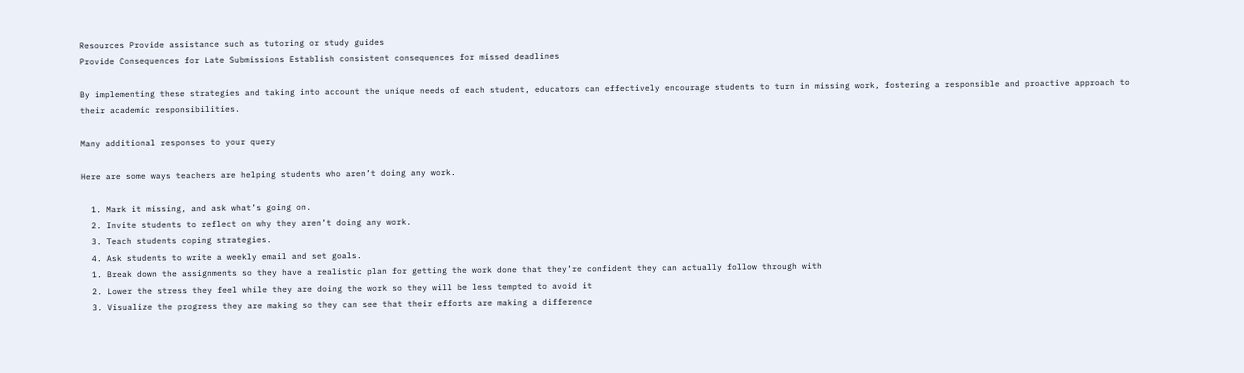Resources Provide assistance such as tutoring or study guides
Provide Consequences for Late Submissions Establish consistent consequences for missed deadlines

By implementing these strategies and taking into account the unique needs of each student, educators can effectively encourage students to turn in missing work, fostering a responsible and proactive approach to their academic responsibilities.

Many additional responses to your query

Here are some ways teachers are helping students who aren’t doing any work.

  1. Mark it missing, and ask what’s going on.
  2. Invite students to reflect on why they aren’t doing any work.
  3. Teach students coping strategies.
  4. Ask students to write a weekly email and set goals.
  1. Break down the assignments so they have a realistic plan for getting the work done that they’re confident they can actually follow through with
  2. Lower the stress they feel while they are doing the work so they will be less tempted to avoid it
  3. Visualize the progress they are making so they can see that their efforts are making a difference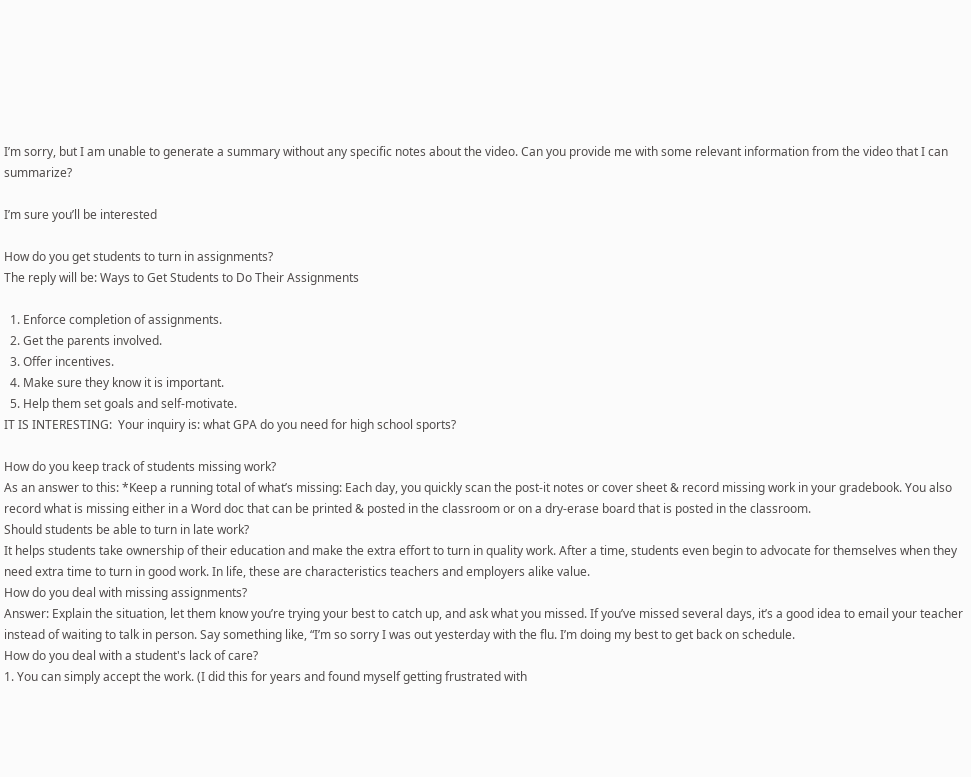I’m sorry, but I am unable to generate a summary without any specific notes about the video. Can you provide me with some relevant information from the video that I can summarize?

I’m sure you’ll be interested

How do you get students to turn in assignments?
The reply will be: Ways to Get Students to Do Their Assignments

  1. Enforce completion of assignments.
  2. Get the parents involved.
  3. Offer incentives.
  4. Make sure they know it is important.
  5. Help them set goals and self-motivate.
IT IS INTERESTING:  Your inquiry is: what GPA do you need for high school sports?

How do you keep track of students missing work?
As an answer to this: *Keep a running total of what’s missing: Each day, you quickly scan the post-it notes or cover sheet & record missing work in your gradebook. You also record what is missing either in a Word doc that can be printed & posted in the classroom or on a dry-erase board that is posted in the classroom.
Should students be able to turn in late work?
It helps students take ownership of their education and make the extra effort to turn in quality work. After a time, students even begin to advocate for themselves when they need extra time to turn in good work. In life, these are characteristics teachers and employers alike value.
How do you deal with missing assignments?
Answer: Explain the situation, let them know you’re trying your best to catch up, and ask what you missed. If you’ve missed several days, it’s a good idea to email your teacher instead of waiting to talk in person. Say something like, “I’m so sorry I was out yesterday with the flu. I’m doing my best to get back on schedule.
How do you deal with a student's lack of care?
1. You can simply accept the work. (I did this for years and found myself getting frustrated with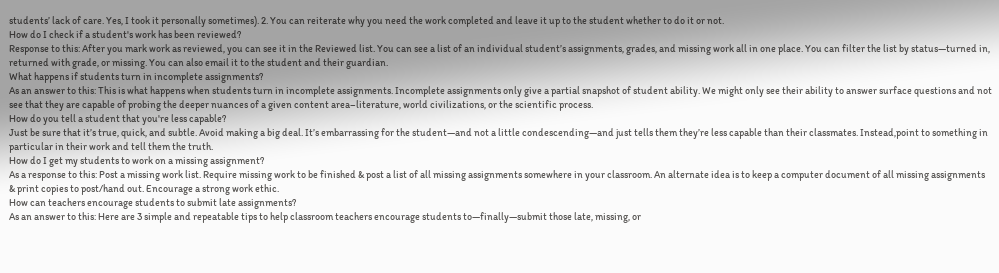students’ lack of care. Yes, I took it personally sometimes). 2. You can reiterate why you need the work completed and leave it up to the student whether to do it or not.
How do I check if a student's work has been reviewed?
Response to this: After you mark work as reviewed, you can see it in the Reviewed list. You can see a list of an individual student’s assignments, grades, and missing work all in one place. You can filter the list by status—turned in, returned with grade, or missing. You can also email it to the student and their guardian.
What happens if students turn in incomplete assignments?
As an answer to this: This is what happens when students turn in incomplete assignments. Incomplete assignments only give a partial snapshot of student ability. We might only see their ability to answer surface questions and not see that they are capable of probing the deeper nuances of a given content area–literature, world civilizations, or the scientific process.
How do you tell a student that you're less capable?
Just be sure that it’s true, quick, and subtle. Avoid making a big deal. It’s embarrassing for the student—and not a little condescending—and just tells them they’re less capable than their classmates. Instead,point to something in particular in their work and tell them the truth.
How do I get my students to work on a missing assignment?
As a response to this: Post a missing work list. Require missing work to be finished & post a list of all missing assignments somewhere in your classroom. An alternate idea is to keep a computer document of all missing assignments & print copies to post/hand out. Encourage a strong work ethic.
How can teachers encourage students to submit late assignments?
As an answer to this: Here are 3 simple and repeatable tips to help classroom teachers encourage students to—finally—submit those late, missing, or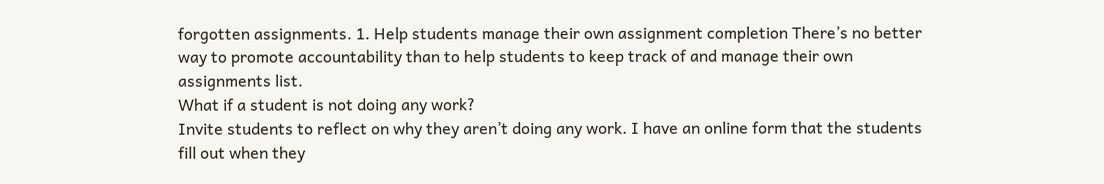forgotten assignments. 1. Help students manage their own assignment completion There’s no better way to promote accountability than to help students to keep track of and manage their own assignments list.
What if a student is not doing any work?
Invite students to reflect on why they aren’t doing any work. I have an online form that the students fill out when they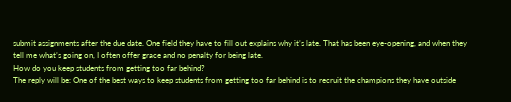submit assignments after the due date. One field they have to fill out explains why it’s late. That has been eye-opening, and when they tell me what’s going on, I often offer grace and no penalty for being late.
How do you keep students from getting too far behind?
The reply will be: One of the best ways to keep students from getting too far behind is to recruit the champions they have outside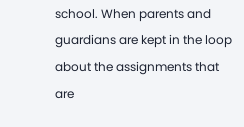school. When parents and guardians are kept in the loop about the assignments that are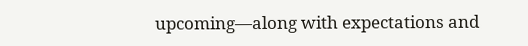upcoming—along with expectations and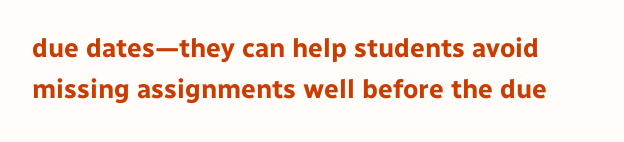due dates—they can help students avoid missing assignments well before the due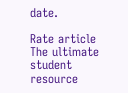date.

Rate article
The ultimate student resource